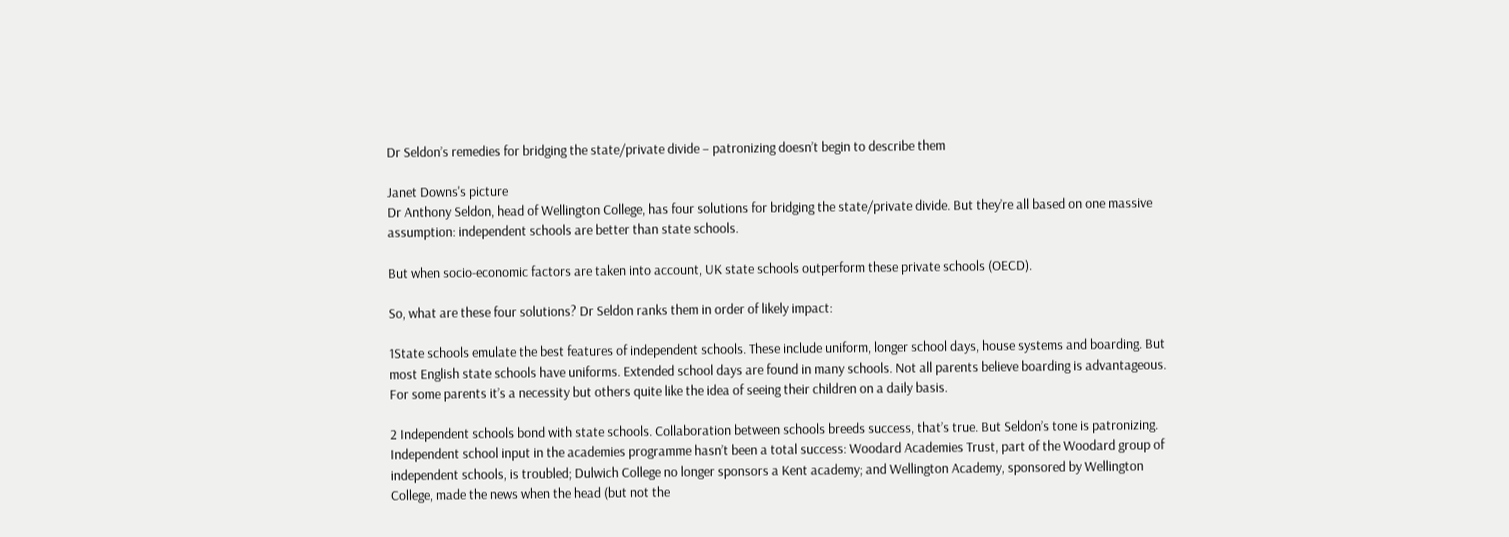Dr Seldon’s remedies for bridging the state/private divide – patronizing doesn’t begin to describe them

Janet Downs's picture
Dr Anthony Seldon, head of Wellington College, has four solutions for bridging the state/private divide. But they’re all based on one massive assumption: independent schools are better than state schools.

But when socio-economic factors are taken into account, UK state schools outperform these private schools (OECD).

So, what are these four solutions? Dr Seldon ranks them in order of likely impact:

1State schools emulate the best features of independent schools. These include uniform, longer school days, house systems and boarding. But most English state schools have uniforms. Extended school days are found in many schools. Not all parents believe boarding is advantageous. For some parents it’s a necessity but others quite like the idea of seeing their children on a daily basis.

2 Independent schools bond with state schools. Collaboration between schools breeds success, that’s true. But Seldon’s tone is patronizing. Independent school input in the academies programme hasn’t been a total success: Woodard Academies Trust, part of the Woodard group of independent schools, is troubled; Dulwich College no longer sponsors a Kent academy; and Wellington Academy, sponsored by Wellington College, made the news when the head (but not the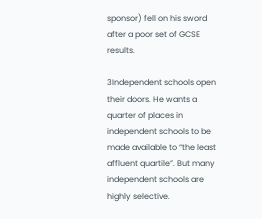sponsor) fell on his sword after a poor set of GCSE results.

3Independent schools open their doors. He wants a quarter of places in independent schools to be made available to “the least affluent quartile”. But many independent schools are highly selective.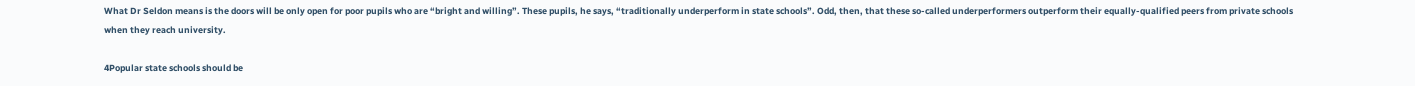What Dr Seldon means is the doors will be only open for poor pupils who are “bright and willing”. These pupils, he says, “traditionally underperform in state schools”. Odd, then, that these so-called underperformers outperform their equally-qualified peers from private schools when they reach university.

4Popular state schools should be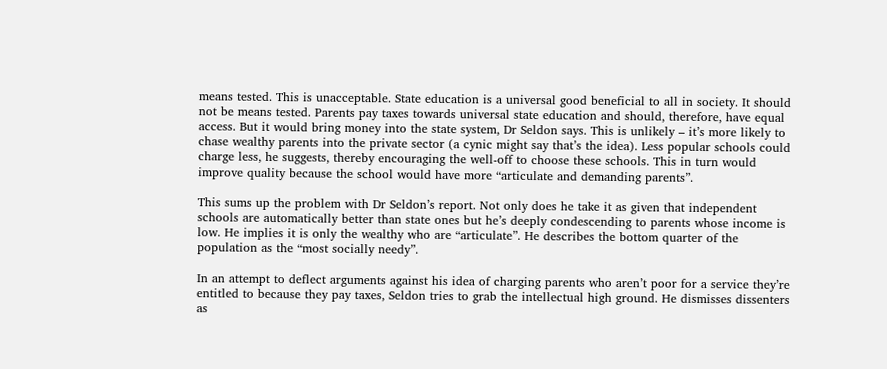means tested. This is unacceptable. State education is a universal good beneficial to all in society. It should not be means tested. Parents pay taxes towards universal state education and should, therefore, have equal access. But it would bring money into the state system, Dr Seldon says. This is unlikely – it’s more likely to chase wealthy parents into the private sector (a cynic might say that’s the idea). Less popular schools could charge less, he suggests, thereby encouraging the well-off to choose these schools. This in turn would improve quality because the school would have more “articulate and demanding parents”.

This sums up the problem with Dr Seldon’s report. Not only does he take it as given that independent schools are automatically better than state ones but he’s deeply condescending to parents whose income is low. He implies it is only the wealthy who are “articulate”. He describes the bottom quarter of the population as the “most socially needy”.

In an attempt to deflect arguments against his idea of charging parents who aren’t poor for a service they’re entitled to because they pay taxes, Seldon tries to grab the intellectual high ground. He dismisses dissenters as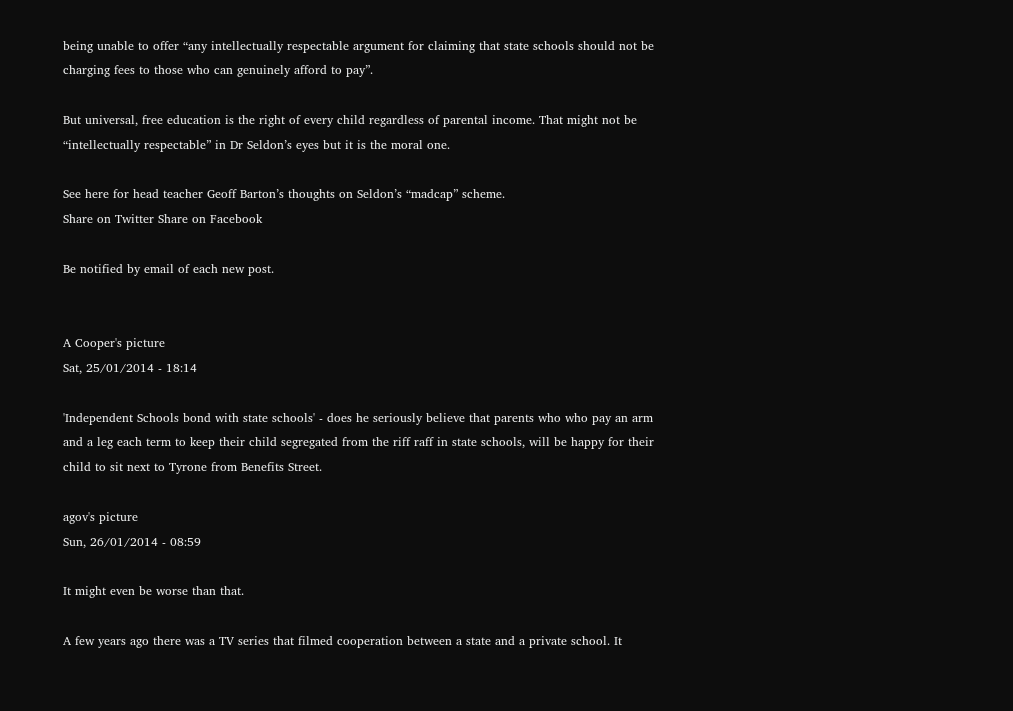being unable to offer “any intellectually respectable argument for claiming that state schools should not be charging fees to those who can genuinely afford to pay”.

But universal, free education is the right of every child regardless of parental income. That might not be “intellectually respectable” in Dr Seldon’s eyes but it is the moral one.

See here for head teacher Geoff Barton’s thoughts on Seldon’s “madcap” scheme.
Share on Twitter Share on Facebook

Be notified by email of each new post.


A Cooper's picture
Sat, 25/01/2014 - 18:14

'Independent Schools bond with state schools' - does he seriously believe that parents who who pay an arm and a leg each term to keep their child segregated from the riff raff in state schools, will be happy for their child to sit next to Tyrone from Benefits Street.

agov's picture
Sun, 26/01/2014 - 08:59

It might even be worse than that.

A few years ago there was a TV series that filmed cooperation between a state and a private school. It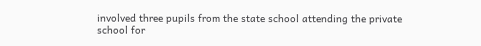involved three pupils from the state school attending the private school for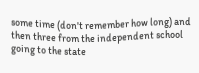some time (don't remember how long) and then three from the independent school going to the state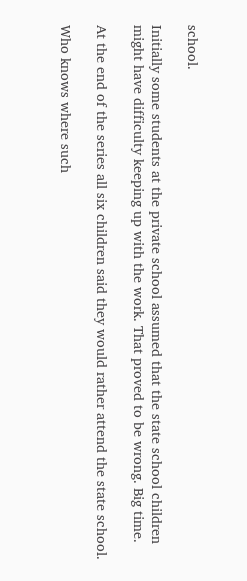school.

Initially some students at the private school assumed that the state school children might have difficulty keeping up with the work. That proved to be wrong. Big time.

At the end of the series all six children said they would rather attend the state school.

Who knows where such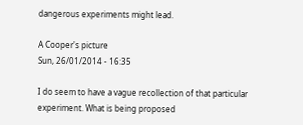dangerous experiments might lead.

A Cooper's picture
Sun, 26/01/2014 - 16:35

I do seem to have a vague recollection of that particular experiment. What is being proposed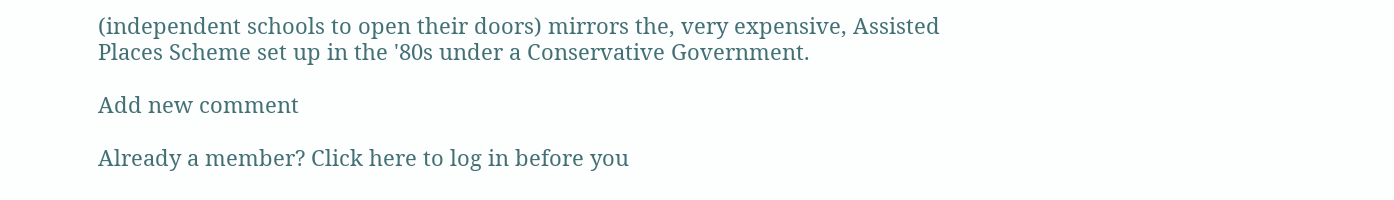(independent schools to open their doors) mirrors the, very expensive, Assisted Places Scheme set up in the '80s under a Conservative Government.

Add new comment

Already a member? Click here to log in before you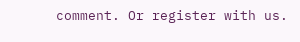comment. Or register with us.